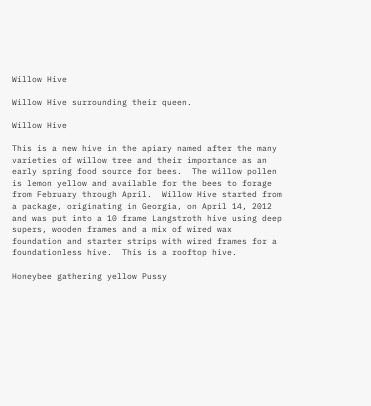Willow Hive

Willow Hive surrounding their queen.

Willow Hive

This is a new hive in the apiary named after the many varieties of willow tree and their importance as an early spring food source for bees.  The willow pollen is lemon yellow and available for the bees to forage from February through April.  Willow Hive started from a package, originating in Georgia, on April 14, 2012 and was put into a 10 frame Langstroth hive using deep supers, wooden frames and a mix of wired wax foundation and starter strips with wired frames for a foundationless hive.  This is a rooftop hive.

Honeybee gathering yellow Pussy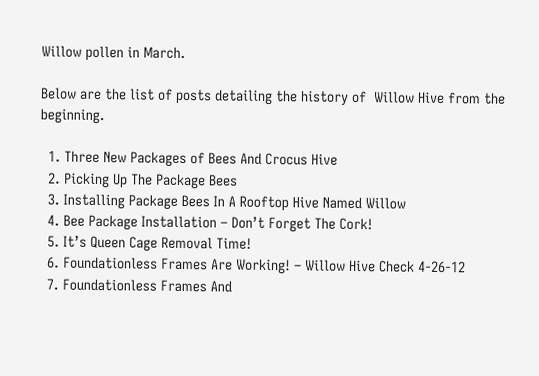Willow pollen in March.

Below are the list of posts detailing the history of  Willow Hive from the beginning.

  1. Three New Packages of Bees And Crocus Hive
  2. Picking Up The Package Bees
  3. Installing Package Bees In A Rooftop Hive Named Willow
  4. Bee Package Installation – Don’t Forget The Cork!
  5. It’s Queen Cage Removal Time!
  6. Foundationless Frames Are Working! – Willow Hive Check 4-26-12
  7. Foundationless Frames And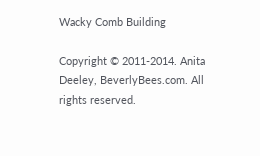Wacky Comb Building

Copyright © 2011-2014. Anita Deeley, BeverlyBees.com. All rights reserved.